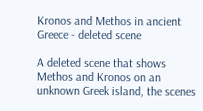Kronos and Methos in ancient Greece - deleted scene

A deleted scene that shows Methos and Kronos on an unknown Greek island, the scenes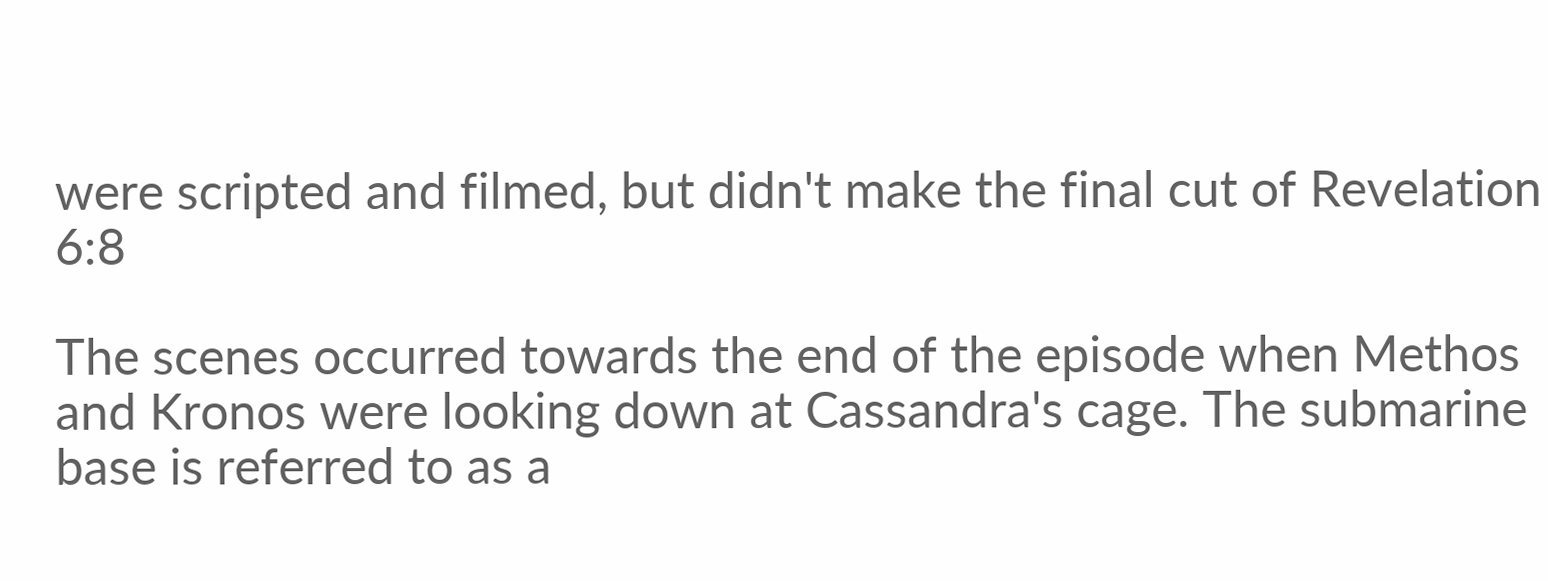were scripted and filmed, but didn't make the final cut of Revelation 6:8

The scenes occurred towards the end of the episode when Methos and Kronos were looking down at Cassandra's cage. The submarine base is referred to as a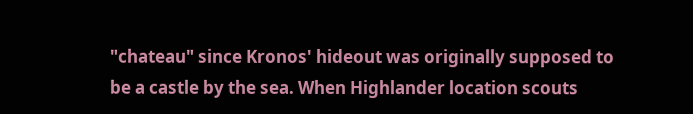"chateau" since Kronos' hideout was originally supposed to be a castle by the sea. When Highlander location scouts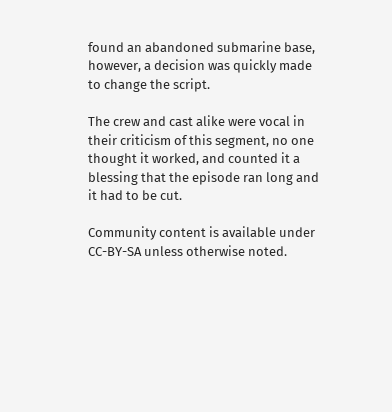found an abandoned submarine base, however, a decision was quickly made to change the script.

The crew and cast alike were vocal in their criticism of this segment, no one thought it worked, and counted it a blessing that the episode ran long and it had to be cut.

Community content is available under CC-BY-SA unless otherwise noted.